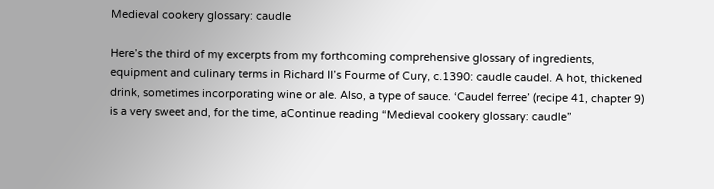Medieval cookery glossary: caudle

Here’s the third of my excerpts from my forthcoming comprehensive glossary of ingredients, equipment and culinary terms in Richard II’s Fourme of Cury, c.1390: caudle caudel. A hot, thickened drink, sometimes incorporating wine or ale. Also, a type of sauce. ‘Caudel ferree’ (recipe 41, chapter 9) is a very sweet and, for the time, aContinue reading “Medieval cookery glossary: caudle”